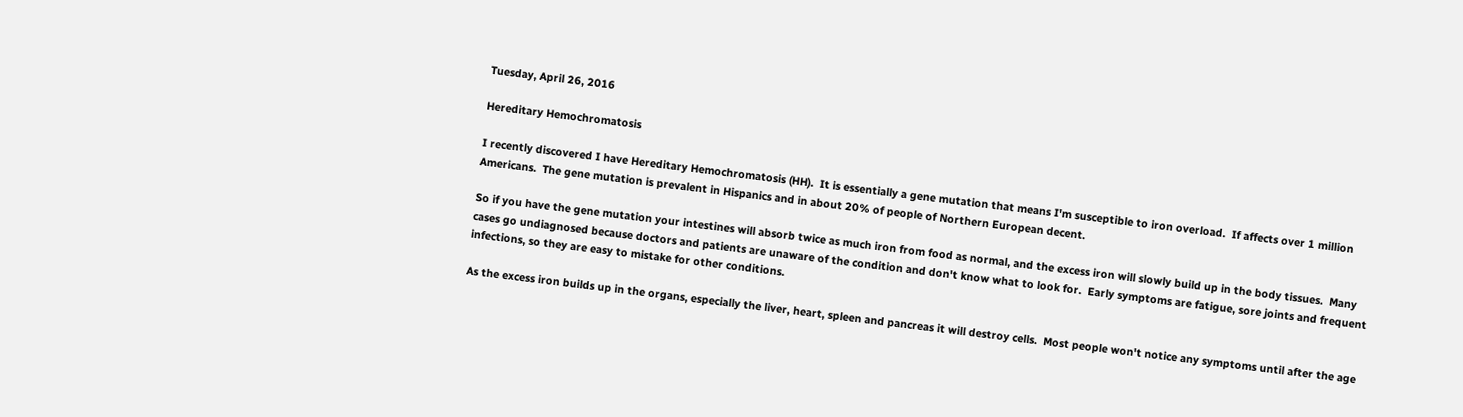Tuesday, April 26, 2016

Hereditary Hemochromatosis

I recently discovered I have Hereditary Hemochromatosis (HH).  It is essentially a gene mutation that means I'm susceptible to iron overload.  If affects over 1 million Americans.  The gene mutation is prevalent in Hispanics and in about 20% of people of Northern European decent.

So if you have the gene mutation your intestines will absorb twice as much iron from food as normal, and the excess iron will slowly build up in the body tissues.  Many cases go undiagnosed because doctors and patients are unaware of the condition and don't know what to look for.  Early symptoms are fatigue, sore joints and frequent infections, so they are easy to mistake for other conditions.

As the excess iron builds up in the organs, especially the liver, heart, spleen and pancreas it will destroy cells.  Most people won't notice any symptoms until after the age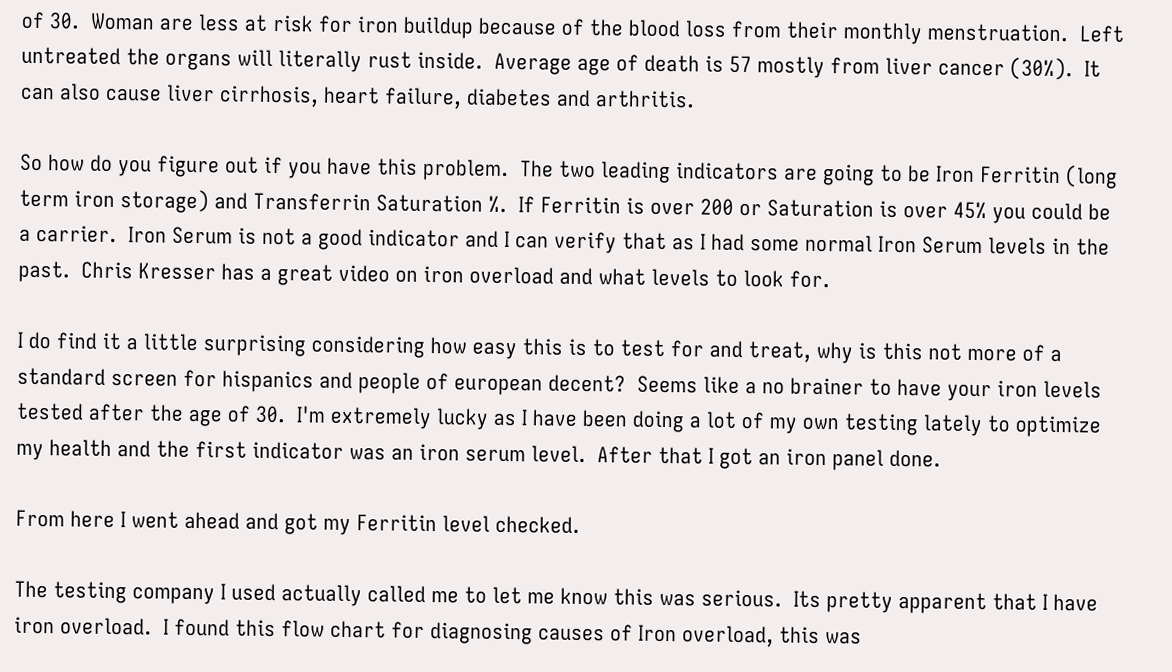of 30.  Woman are less at risk for iron buildup because of the blood loss from their monthly menstruation.  Left untreated the organs will literally rust inside.  Average age of death is 57 mostly from liver cancer (30%).  It can also cause liver cirrhosis, heart failure, diabetes and arthritis.

So how do you figure out if you have this problem.  The two leading indicators are going to be Iron Ferritin (long term iron storage) and Transferrin Saturation %.  If Ferritin is over 200 or Saturation is over 45% you could be a carrier.  Iron Serum is not a good indicator and I can verify that as I had some normal Iron Serum levels in the past.  Chris Kresser has a great video on iron overload and what levels to look for.

I do find it a little surprising considering how easy this is to test for and treat, why is this not more of a standard screen for hispanics and people of european decent?  Seems like a no brainer to have your iron levels tested after the age of 30.  I'm extremely lucky as I have been doing a lot of my own testing lately to optimize my health and the first indicator was an iron serum level.  After that I got an iron panel done.

From here I went ahead and got my Ferritin level checked.

The testing company I used actually called me to let me know this was serious.  Its pretty apparent that I have iron overload.  I found this flow chart for diagnosing causes of Iron overload, this was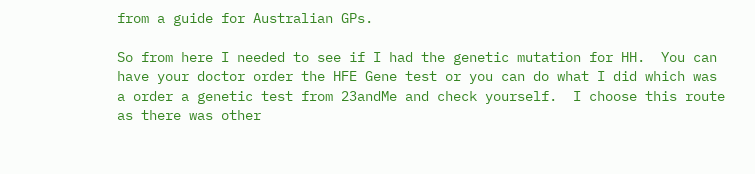from a guide for Australian GPs.

So from here I needed to see if I had the genetic mutation for HH.  You can have your doctor order the HFE Gene test or you can do what I did which was a order a genetic test from 23andMe and check yourself.  I choose this route as there was other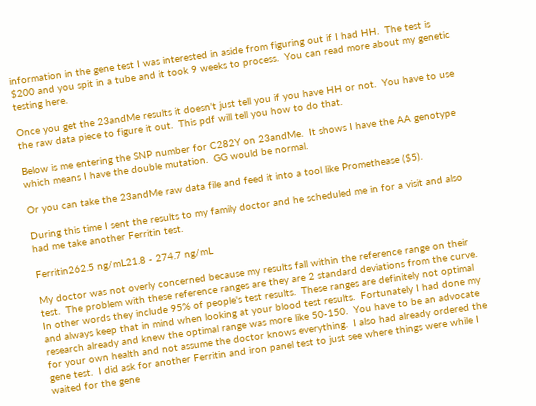information in the gene test I was interested in aside from figuring out if I had HH.  The test is $200 and you spit in a tube and it took 9 weeks to process.  You can read more about my genetic testing here.

Once you get the 23andMe results it doesn't just tell you if you have HH or not.  You have to use the raw data piece to figure it out.  This pdf will tell you how to do that.

Below is me entering the SNP number for C282Y on 23andMe.  It shows I have the AA genotype which means I have the double mutation.  GG would be normal.

Or you can take the 23andMe raw data file and feed it into a tool like Promethease ($5).

During this time I sent the results to my family doctor and he scheduled me in for a visit and also had me take another Ferritin test.

Ferritin262.5 ng/mL21.8 - 274.7 ng/mL

My doctor was not overly concerned because my results fall within the reference range on their test.  The problem with these reference ranges are they are 2 standard deviations from the curve.  In other words they include 95% of people's test results.  These ranges are definitely not optimal and always keep that in mind when looking at your blood test results.  Fortunately I had done my research already and knew the optimal range was more like 50-150.  You have to be an advocate for your own health and not assume the doctor knows everything.  I also had already ordered the gene test.  I did ask for another Ferritin and iron panel test to just see where things were while I waited for the gene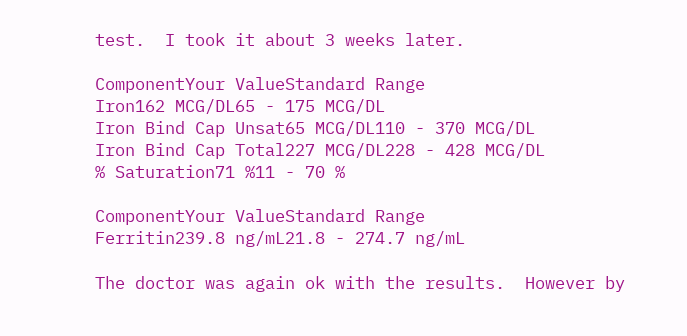test.  I took it about 3 weeks later.

ComponentYour ValueStandard Range
Iron162 MCG/DL65 - 175 MCG/DL
Iron Bind Cap Unsat65 MCG/DL110 - 370 MCG/DL
Iron Bind Cap Total227 MCG/DL228 - 428 MCG/DL
% Saturation71 %11 - 70 %

ComponentYour ValueStandard Range
Ferritin239.8 ng/mL21.8 - 274.7 ng/mL

The doctor was again ok with the results.  However by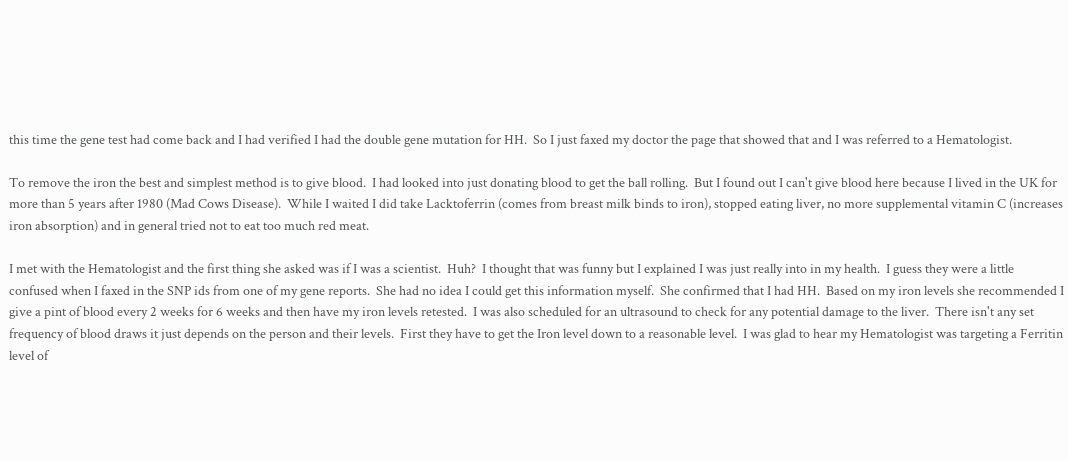this time the gene test had come back and I had verified I had the double gene mutation for HH.  So I just faxed my doctor the page that showed that and I was referred to a Hematologist.

To remove the iron the best and simplest method is to give blood.  I had looked into just donating blood to get the ball rolling.  But I found out I can't give blood here because I lived in the UK for more than 5 years after 1980 (Mad Cows Disease).  While I waited I did take Lacktoferrin (comes from breast milk binds to iron), stopped eating liver, no more supplemental vitamin C (increases iron absorption) and in general tried not to eat too much red meat.

I met with the Hematologist and the first thing she asked was if I was a scientist.  Huh?  I thought that was funny but I explained I was just really into in my health.  I guess they were a little confused when I faxed in the SNP ids from one of my gene reports.  She had no idea I could get this information myself.  She confirmed that I had HH.  Based on my iron levels she recommended I give a pint of blood every 2 weeks for 6 weeks and then have my iron levels retested.  I was also scheduled for an ultrasound to check for any potential damage to the liver.  There isn't any set frequency of blood draws it just depends on the person and their levels.  First they have to get the Iron level down to a reasonable level.  I was glad to hear my Hematologist was targeting a Ferritin level of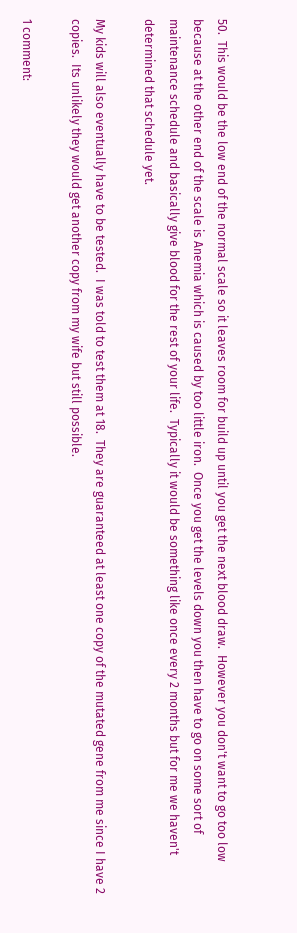50.  This would be the low end of the normal scale so it leaves room for build up until you get the next blood draw.  However you don't want to go too low because at the other end of the scale is Anemia which is caused by too little iron.  Once you get the levels down you then have to go on some sort of maintenance schedule and basically give blood for the rest of your life.  Typically it would be something like once every 2 months but for me we haven't determined that schedule yet.

My kids will also eventually have to be tested.  I was told to test them at 18.  They are guaranteed at least one copy of the mutated gene from me since I have 2 copies.  Its unlikely they would get another copy from my wife but still possible.

1 comment: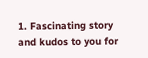1. Fascinating story and kudos to you for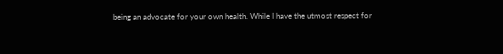being an advocate for your own health. While I have the utmost respect for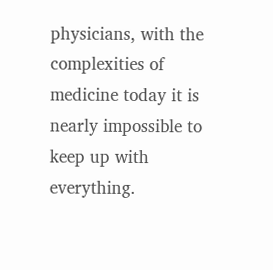physicians, with the complexities of medicine today it is nearly impossible to keep up with everything.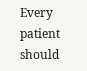Every patient should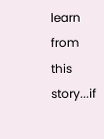learn from this story...if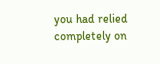you had relied completely on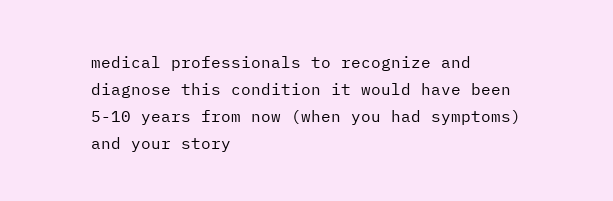medical professionals to recognize and diagnose this condition it would have been 5-10 years from now (when you had symptoms) and your story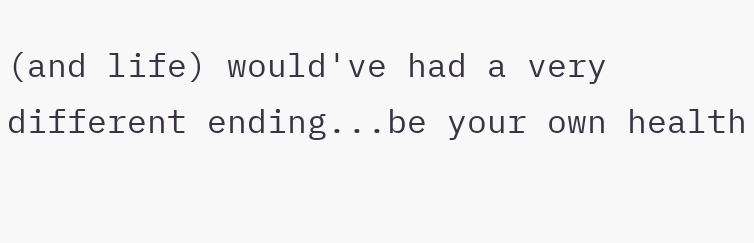(and life) would've had a very different ending...be your own health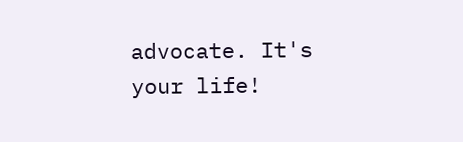advocate. It's your life!